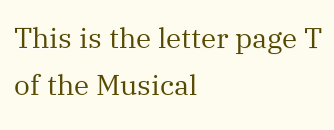This is the letter page T of the Musical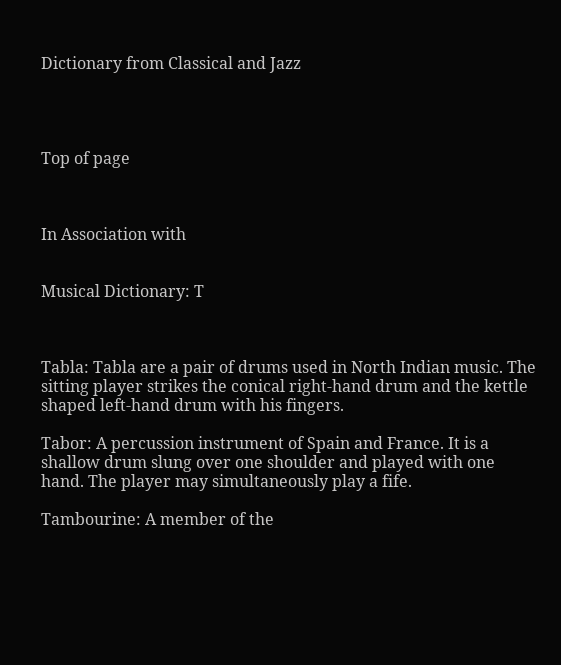Dictionary from Classical and Jazz




Top of page



In Association with


Musical Dictionary: T



Tabla: Tabla are a pair of drums used in North Indian music. The sitting player strikes the conical right-hand drum and the kettle shaped left-hand drum with his fingers.

Tabor: A percussion instrument of Spain and France. It is a shallow drum slung over one shoulder and played with one hand. The player may simultaneously play a fife.

Tambourine: A member of the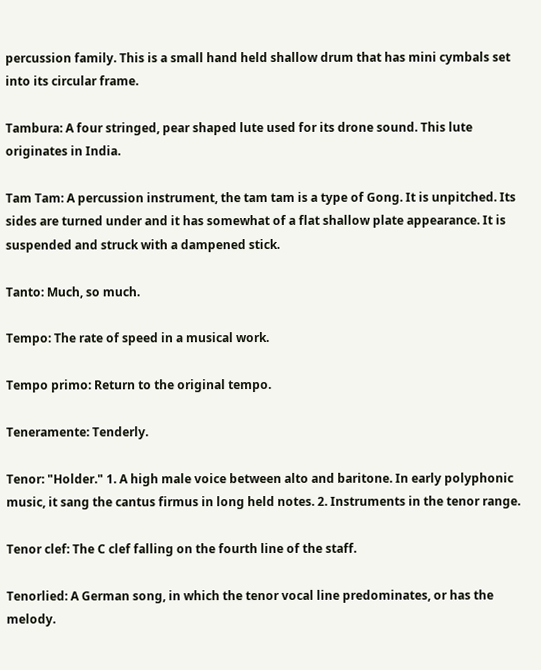percussion family. This is a small hand held shallow drum that has mini cymbals set into its circular frame.

Tambura: A four stringed, pear shaped lute used for its drone sound. This lute originates in India.

Tam Tam: A percussion instrument, the tam tam is a type of Gong. It is unpitched. Its sides are turned under and it has somewhat of a flat shallow plate appearance. It is suspended and struck with a dampened stick.

Tanto: Much, so much.

Tempo: The rate of speed in a musical work.

Tempo primo: Return to the original tempo.

Teneramente: Tenderly.

Tenor: "Holder." 1. A high male voice between alto and baritone. In early polyphonic music, it sang the cantus firmus in long held notes. 2. Instruments in the tenor range.

Tenor clef: The C clef falling on the fourth line of the staff.

Tenorlied: A German song, in which the tenor vocal line predominates, or has the melody.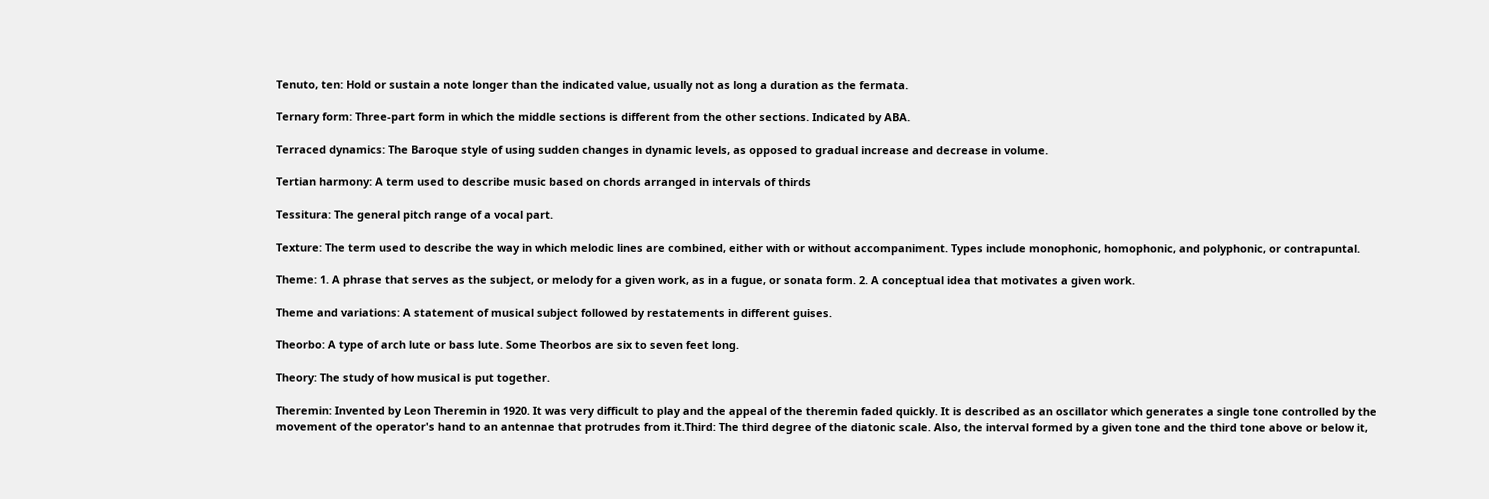Tenuto, ten: Hold or sustain a note longer than the indicated value, usually not as long a duration as the fermata.

Ternary form: Three-part form in which the middle sections is different from the other sections. Indicated by ABA.

Terraced dynamics: The Baroque style of using sudden changes in dynamic levels, as opposed to gradual increase and decrease in volume.

Tertian harmony: A term used to describe music based on chords arranged in intervals of thirds

Tessitura: The general pitch range of a vocal part.

Texture: The term used to describe the way in which melodic lines are combined, either with or without accompaniment. Types include monophonic, homophonic, and polyphonic, or contrapuntal.

Theme: 1. A phrase that serves as the subject, or melody for a given work, as in a fugue, or sonata form. 2. A conceptual idea that motivates a given work.

Theme and variations: A statement of musical subject followed by restatements in different guises.

Theorbo: A type of arch lute or bass lute. Some Theorbos are six to seven feet long.

Theory: The study of how musical is put together.

Theremin: Invented by Leon Theremin in 1920. It was very difficult to play and the appeal of the theremin faded quickly. It is described as an oscillator which generates a single tone controlled by the movement of the operator's hand to an antennae that protrudes from it.Third: The third degree of the diatonic scale. Also, the interval formed by a given tone and the third tone above or below it,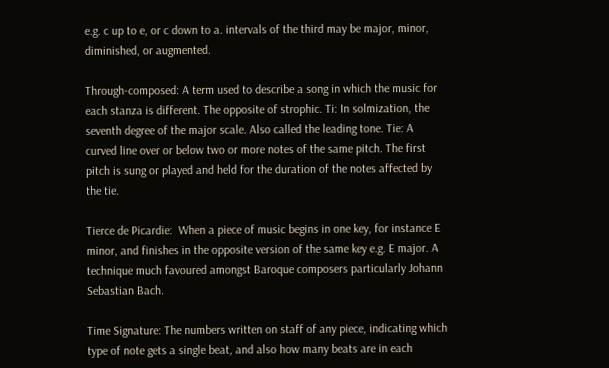e.g. c up to e, or c down to a. intervals of the third may be major, minor, diminished, or augmented.

Through-composed: A term used to describe a song in which the music for each stanza is different. The opposite of strophic. Ti: In solmization, the seventh degree of the major scale. Also called the leading tone. Tie: A curved line over or below two or more notes of the same pitch. The first pitch is sung or played and held for the duration of the notes affected by the tie.

Tierce de Picardie:  When a piece of music begins in one key, for instance E minor, and finishes in the opposite version of the same key e.g. E major. A technique much favoured amongst Baroque composers particularly Johann Sebastian Bach.

Time Signature: The numbers written on staff of any piece, indicating which type of note gets a single beat, and also how many beats are in each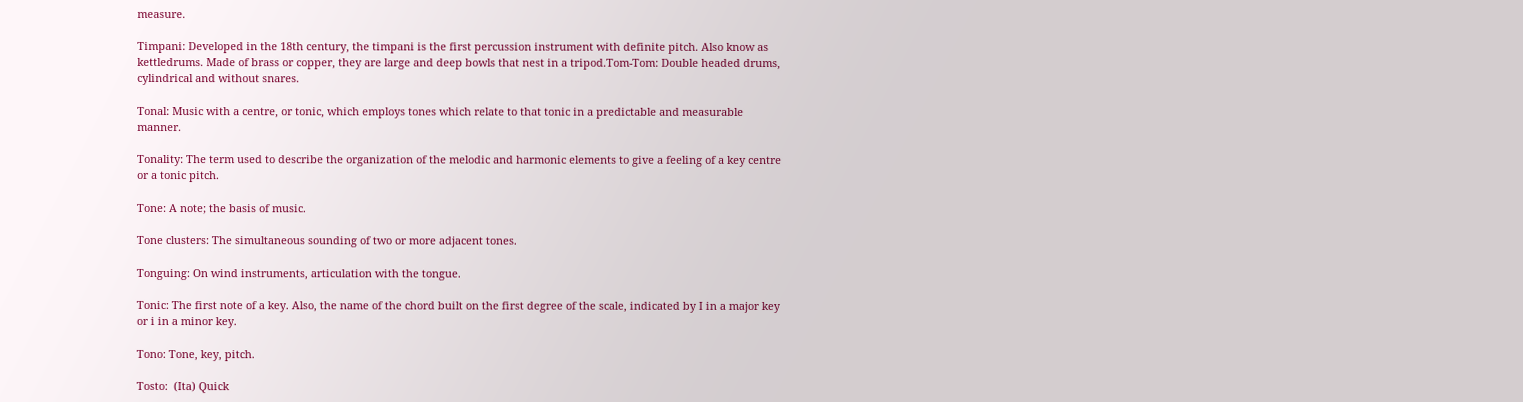measure.

Timpani: Developed in the 18th century, the timpani is the first percussion instrument with definite pitch. Also know as kettledrums. Made of brass or copper, they are large and deep bowls that nest in a tripod.Tom-Tom: Double headed drums, cylindrical and without snares.

Tonal: Music with a centre, or tonic, which employs tones which relate to that tonic in a predictable and measurable manner.

Tonality: The term used to describe the organization of the melodic and harmonic elements to give a feeling of a key centre or a tonic pitch.

Tone: A note; the basis of music.

Tone clusters: The simultaneous sounding of two or more adjacent tones.

Tonguing: On wind instruments, articulation with the tongue.

Tonic: The first note of a key. Also, the name of the chord built on the first degree of the scale, indicated by I in a major key or i in a minor key.

Tono: Tone, key, pitch.

Tosto:  (Ita) Quick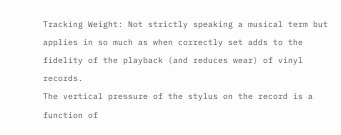Tracking Weight: Not strictly speaking a musical term but applies in so much as when correctly set adds to the fidelity of the playback (and reduces wear) of vinyl records.
The vertical pressure of the stylus on the record is a function of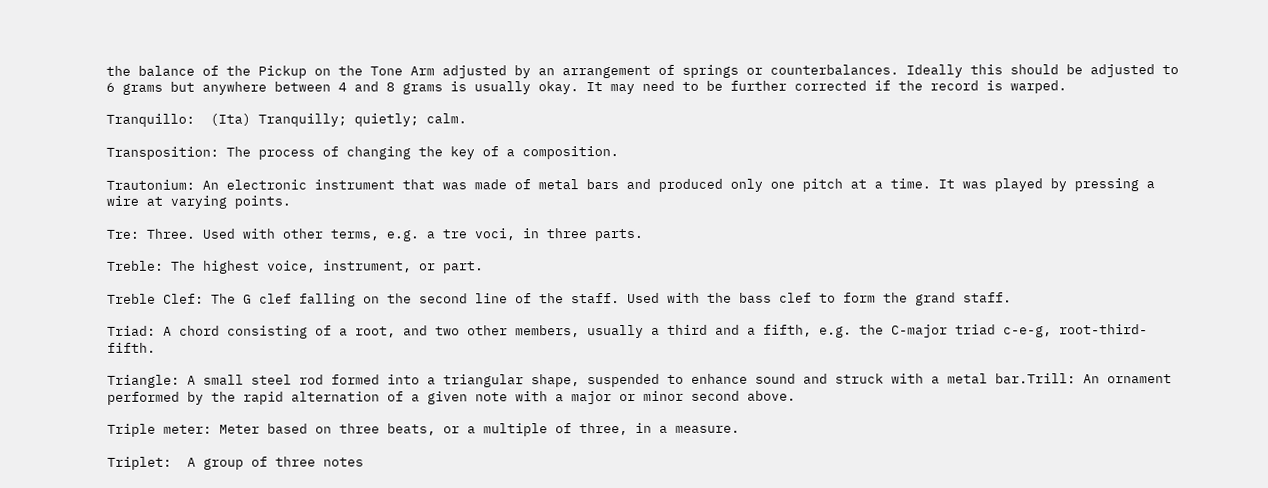the balance of the Pickup on the Tone Arm adjusted by an arrangement of springs or counterbalances. Ideally this should be adjusted to 6 grams but anywhere between 4 and 8 grams is usually okay. It may need to be further corrected if the record is warped.

Tranquillo:  (Ita) Tranquilly; quietly; calm.

Transposition: The process of changing the key of a composition.

Trautonium: An electronic instrument that was made of metal bars and produced only one pitch at a time. It was played by pressing a wire at varying points.

Tre: Three. Used with other terms, e.g. a tre voci, in three parts.

Treble: The highest voice, instrument, or part.

Treble Clef: The G clef falling on the second line of the staff. Used with the bass clef to form the grand staff.

Triad: A chord consisting of a root, and two other members, usually a third and a fifth, e.g. the C-major triad c-e-g, root-third-fifth.

Triangle: A small steel rod formed into a triangular shape, suspended to enhance sound and struck with a metal bar.Trill: An ornament performed by the rapid alternation of a given note with a major or minor second above.

Triple meter: Meter based on three beats, or a multiple of three, in a measure.

Triplet:  A group of three notes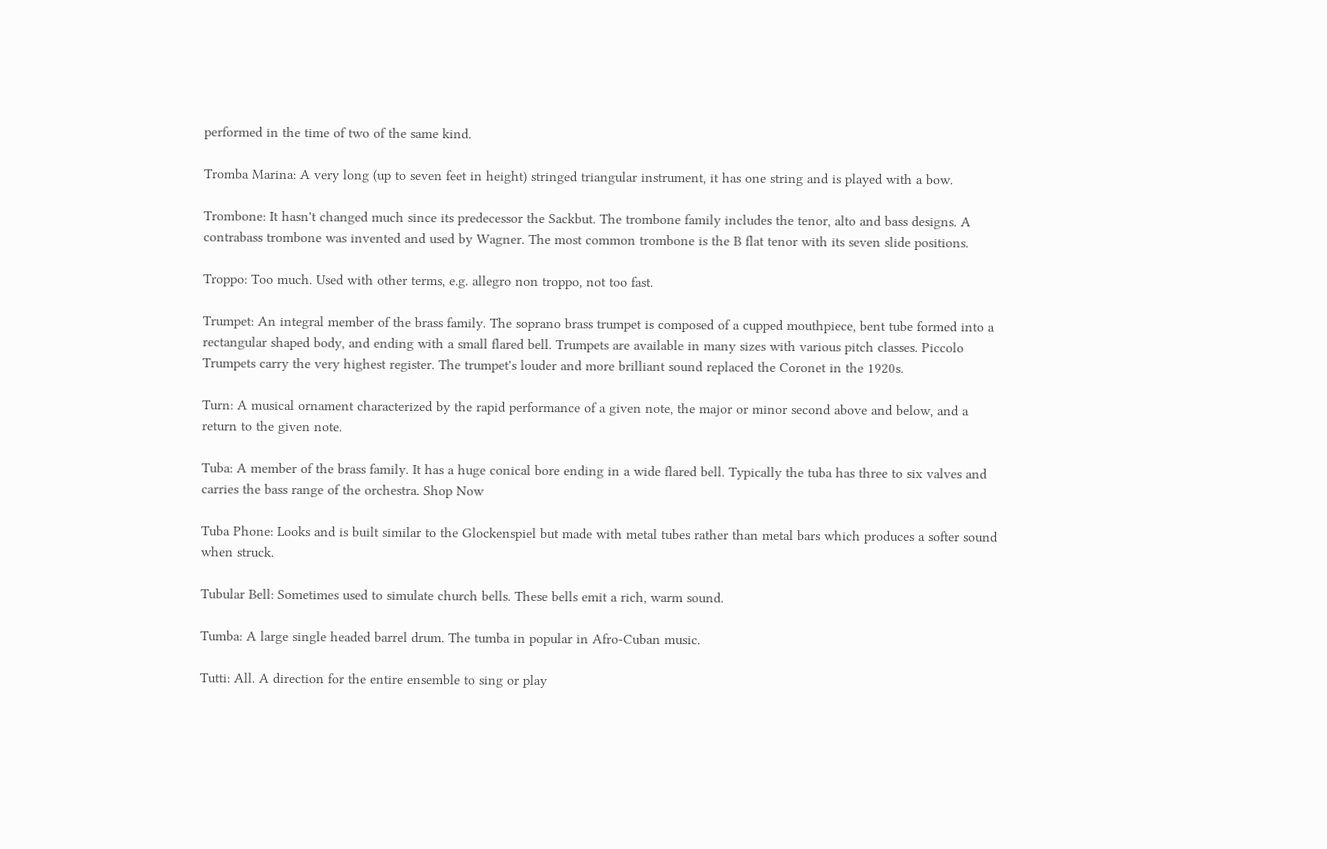performed in the time of two of the same kind.

Tromba Marina: A very long (up to seven feet in height) stringed triangular instrument, it has one string and is played with a bow.

Trombone: It hasn't changed much since its predecessor the Sackbut. The trombone family includes the tenor, alto and bass designs. A contrabass trombone was invented and used by Wagner. The most common trombone is the B flat tenor with its seven slide positions.

Troppo: Too much. Used with other terms, e.g. allegro non troppo, not too fast.

Trumpet: An integral member of the brass family. The soprano brass trumpet is composed of a cupped mouthpiece, bent tube formed into a rectangular shaped body, and ending with a small flared bell. Trumpets are available in many sizes with various pitch classes. Piccolo Trumpets carry the very highest register. The trumpet's louder and more brilliant sound replaced the Coronet in the 1920s.

Turn: A musical ornament characterized by the rapid performance of a given note, the major or minor second above and below, and a return to the given note.

Tuba: A member of the brass family. It has a huge conical bore ending in a wide flared bell. Typically the tuba has three to six valves and carries the bass range of the orchestra. Shop Now

Tuba Phone: Looks and is built similar to the Glockenspiel but made with metal tubes rather than metal bars which produces a softer sound when struck.

Tubular Bell: Sometimes used to simulate church bells. These bells emit a rich, warm sound.

Tumba: A large single headed barrel drum. The tumba in popular in Afro-Cuban music.

Tutti: All. A direction for the entire ensemble to sing or play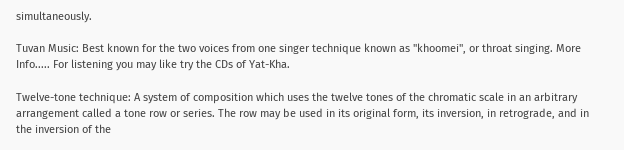simultaneously.

Tuvan Music: Best known for the two voices from one singer technique known as "khoomei'', or throat singing. More Info..... For listening you may like try the CDs of Yat-Kha.

Twelve-tone technique: A system of composition which uses the twelve tones of the chromatic scale in an arbitrary arrangement called a tone row or series. The row may be used in its original form, its inversion, in retrograde, and in the inversion of the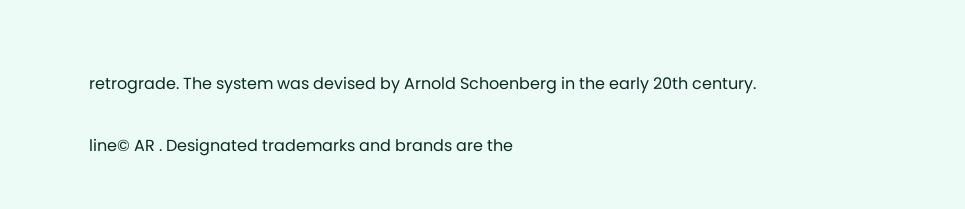retrograde. The system was devised by Arnold Schoenberg in the early 20th century.

line© AR . Designated trademarks and brands are the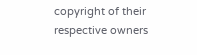copyright of their respective owners